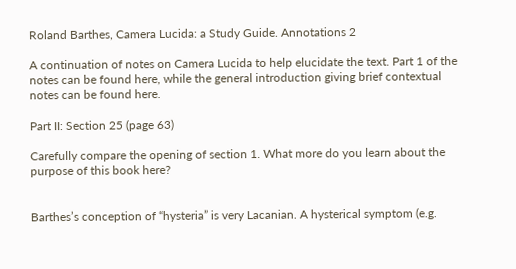Roland Barthes, Camera Lucida: a Study Guide. Annotations 2

A continuation of notes on Camera Lucida to help elucidate the text. Part 1 of the notes can be found here, while the general introduction giving brief contextual notes can be found here.

Part II: Section 25 (page 63)

Carefully compare the opening of section 1. What more do you learn about the purpose of this book here?


Barthes’s conception of “hysteria” is very Lacanian. A hysterical symptom (e.g.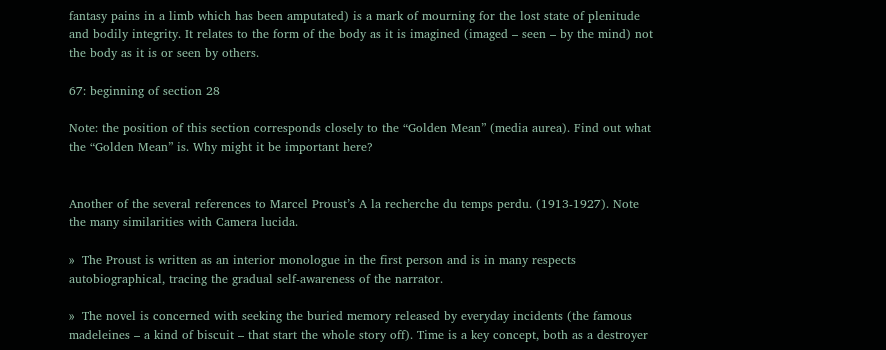fantasy pains in a limb which has been amputated) is a mark of mourning for the lost state of plenitude and bodily integrity. It relates to the form of the body as it is imagined (imaged – seen – by the mind) not the body as it is or seen by others.

67: beginning of section 28

Note: the position of this section corresponds closely to the “Golden Mean” (media aurea). Find out what the “Golden Mean” is. Why might it be important here?


Another of the several references to Marcel Proust’s A la recherche du temps perdu. (1913-1927). Note the many similarities with Camera lucida.

»  The Proust is written as an interior monologue in the first person and is in many respects autobiographical, tracing the gradual self-awareness of the narrator.

»  The novel is concerned with seeking the buried memory released by everyday incidents (the famous madeleines – a kind of biscuit – that start the whole story off). Time is a key concept, both as a destroyer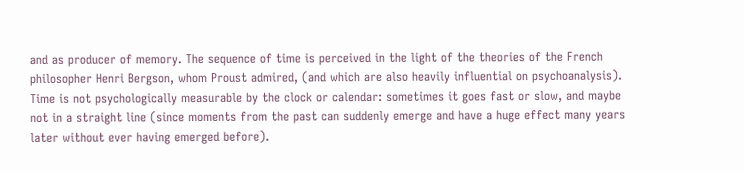and as producer of memory. The sequence of time is perceived in the light of the theories of the French philosopher Henri Bergson, whom Proust admired, (and which are also heavily influential on psychoanalysis). Time is not psychologically measurable by the clock or calendar: sometimes it goes fast or slow, and maybe not in a straight line (since moments from the past can suddenly emerge and have a huge effect many years later without ever having emerged before).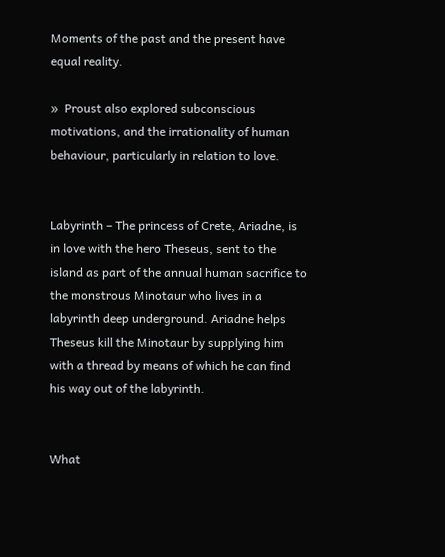Moments of the past and the present have equal reality.

»  Proust also explored subconscious motivations, and the irrationality of human behaviour, particularly in relation to love.


Labyrinth – The princess of Crete, Ariadne, is in love with the hero Theseus, sent to the island as part of the annual human sacrifice to the monstrous Minotaur who lives in a labyrinth deep underground. Ariadne helps Theseus kill the Minotaur by supplying him with a thread by means of which he can find his way out of the labyrinth.


What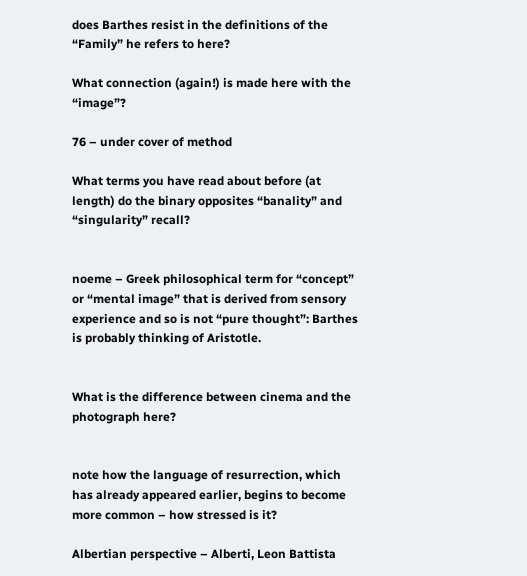does Barthes resist in the definitions of the “Family” he refers to here?

What connection (again!) is made here with the “image”?

76 – under cover of method

What terms you have read about before (at length) do the binary opposites “banality” and “singularity” recall?


noeme – Greek philosophical term for “concept” or “mental image” that is derived from sensory experience and so is not “pure thought”: Barthes is probably thinking of Aristotle.


What is the difference between cinema and the photograph here?


note how the language of resurrection, which has already appeared earlier, begins to become more common – how stressed is it?

Albertian perspective – Alberti, Leon Battista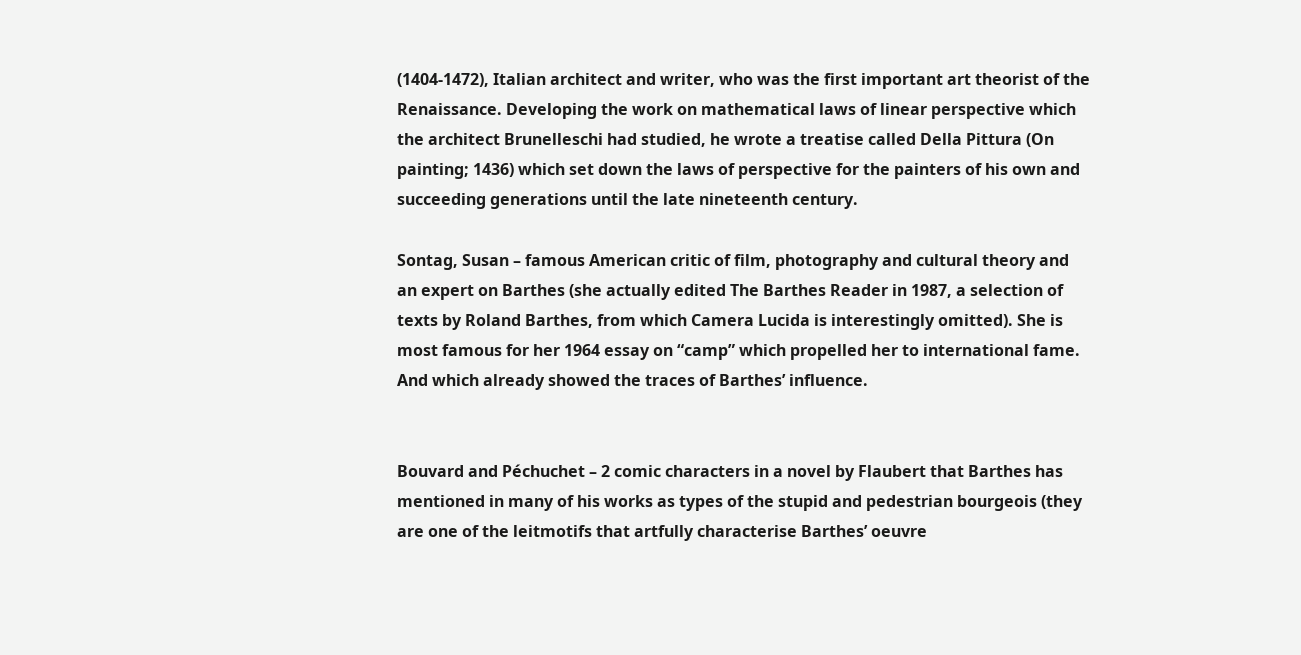(1404-1472), Italian architect and writer, who was the first important art theorist of the Renaissance. Developing the work on mathematical laws of linear perspective which the architect Brunelleschi had studied, he wrote a treatise called Della Pittura (On painting; 1436) which set down the laws of perspective for the painters of his own and succeeding generations until the late nineteenth century.

Sontag, Susan – famous American critic of film, photography and cultural theory and an expert on Barthes (she actually edited The Barthes Reader in 1987, a selection of texts by Roland Barthes, from which Camera Lucida is interestingly omitted). She is most famous for her 1964 essay on “camp” which propelled her to international fame. And which already showed the traces of Barthes’ influence.


Bouvard and Péchuchet – 2 comic characters in a novel by Flaubert that Barthes has mentioned in many of his works as types of the stupid and pedestrian bourgeois (they are one of the leitmotifs that artfully characterise Barthes’ oeuvre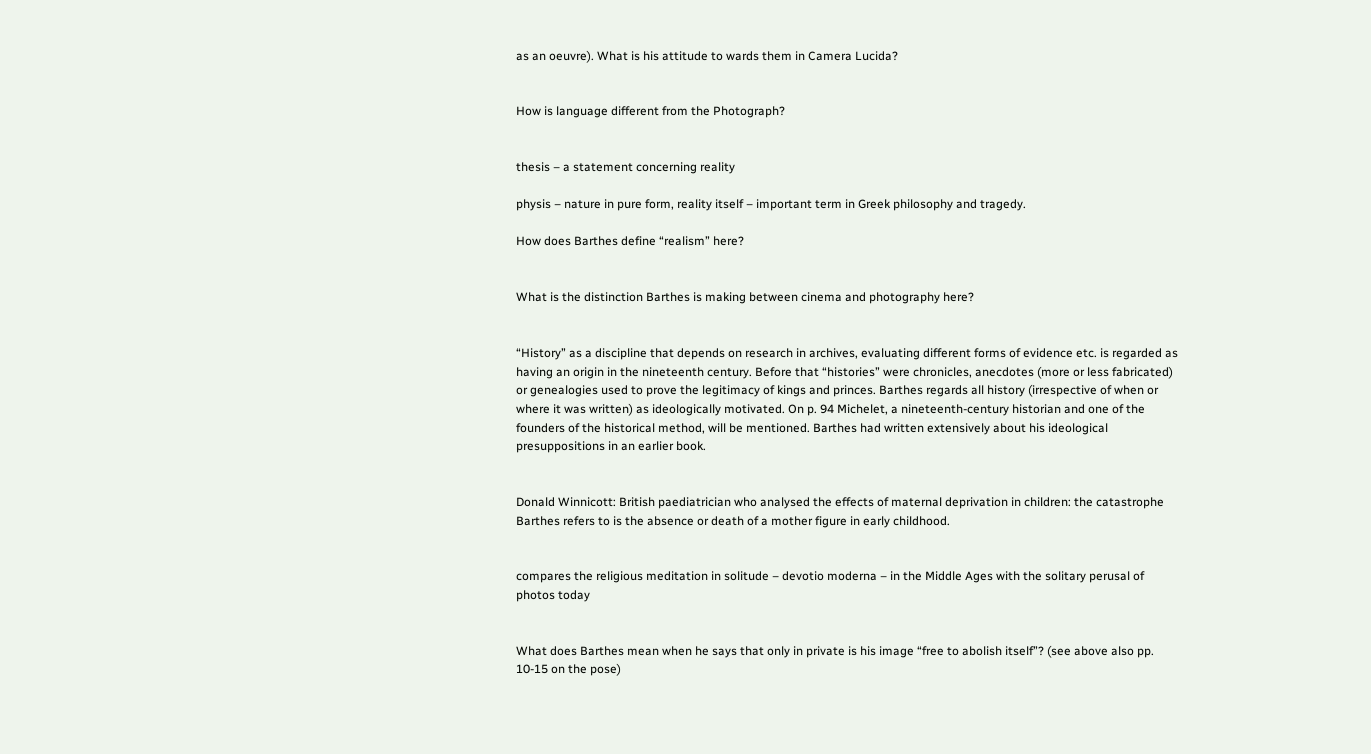as an oeuvre). What is his attitude to wards them in Camera Lucida?


How is language different from the Photograph?


thesis – a statement concerning reality

physis – nature in pure form, reality itself – important term in Greek philosophy and tragedy.

How does Barthes define “realism” here?


What is the distinction Barthes is making between cinema and photography here?


“History” as a discipline that depends on research in archives, evaluating different forms of evidence etc. is regarded as having an origin in the nineteenth century. Before that “histories” were chronicles, anecdotes (more or less fabricated) or genealogies used to prove the legitimacy of kings and princes. Barthes regards all history (irrespective of when or where it was written) as ideologically motivated. On p. 94 Michelet, a nineteenth-century historian and one of the founders of the historical method, will be mentioned. Barthes had written extensively about his ideological presuppositions in an earlier book.


Donald Winnicott: British paediatrician who analysed the effects of maternal deprivation in children: the catastrophe Barthes refers to is the absence or death of a mother figure in early childhood.


compares the religious meditation in solitude – devotio moderna – in the Middle Ages with the solitary perusal of photos today


What does Barthes mean when he says that only in private is his image “free to abolish itself”? (see above also pp. 10-15 on the pose)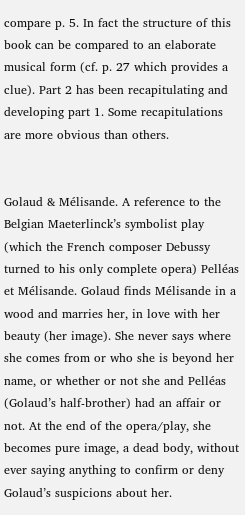compare p. 5. In fact the structure of this book can be compared to an elaborate musical form (cf. p. 27 which provides a clue). Part 2 has been recapitulating and developing part 1. Some recapitulations are more obvious than others.


Golaud & Mélisande. A reference to the Belgian Maeterlinck’s symbolist play (which the French composer Debussy turned to his only complete opera) Pelléas et Mélisande. Golaud finds Mélisande in a wood and marries her, in love with her beauty (her image). She never says where she comes from or who she is beyond her name, or whether or not she and Pelléas (Golaud’s half-brother) had an affair or not. At the end of the opera/play, she becomes pure image, a dead body, without ever saying anything to confirm or deny Golaud’s suspicions about her.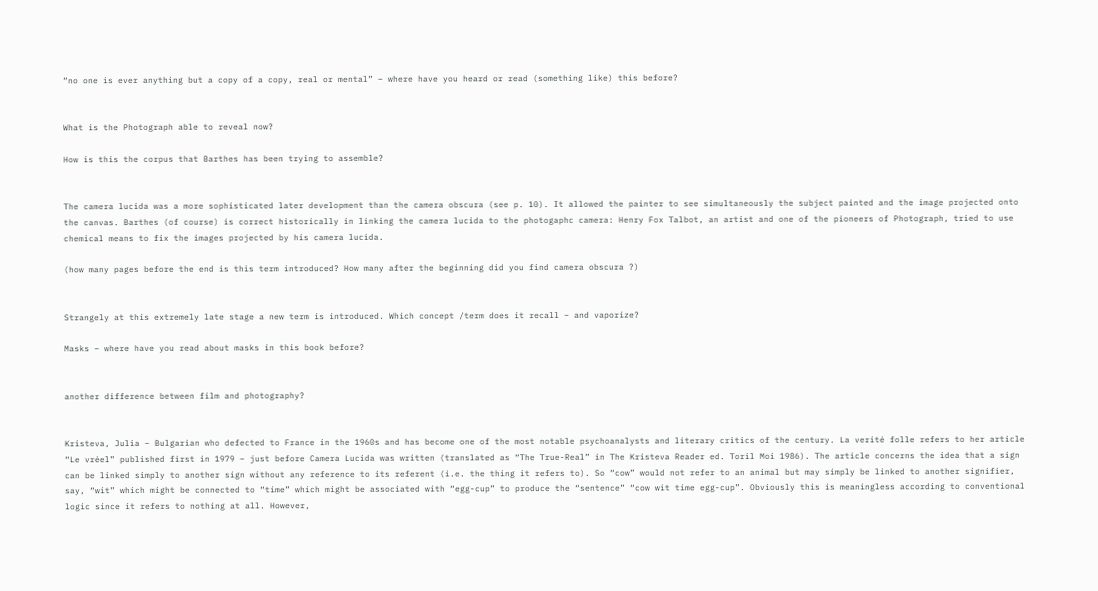“no one is ever anything but a copy of a copy, real or mental” – where have you heard or read (something like) this before?


What is the Photograph able to reveal now?

How is this the corpus that Barthes has been trying to assemble?


The camera lucida was a more sophisticated later development than the camera obscura (see p. 10). It allowed the painter to see simultaneously the subject painted and the image projected onto the canvas. Barthes (of course) is correct historically in linking the camera lucida to the photogaphc camera: Henry Fox Talbot, an artist and one of the pioneers of Photograph, tried to use chemical means to fix the images projected by his camera lucida.

(how many pages before the end is this term introduced? How many after the beginning did you find camera obscura ?)


Strangely at this extremely late stage a new term is introduced. Which concept /term does it recall – and vaporize?

Masks – where have you read about masks in this book before?


another difference between film and photography?


Kristeva, Julia – Bulgarian who defected to France in the 1960s and has become one of the most notable psychoanalysts and literary critics of the century. La verité folle refers to her article “Le vréel” published first in 1979 – just before Camera Lucida was written (translated as “The True-Real” in The Kristeva Reader ed. Toril Moi 1986). The article concerns the idea that a sign can be linked simply to another sign without any reference to its referent (i.e. the thing it refers to). So “cow” would not refer to an animal but may simply be linked to another signifier, say, “wit” which might be connected to “time” which might be associated with “egg-cup” to produce the “sentence” “cow wit time egg-cup”. Obviously this is meaningless according to conventional logic since it refers to nothing at all. However,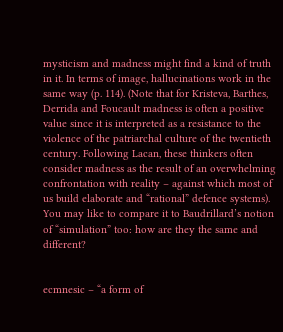mysticism and madness might find a kind of truth in it. In terms of image, hallucinations work in the same way (p. 114). (Note that for Kristeva, Barthes, Derrida and Foucault madness is often a positive value since it is interpreted as a resistance to the violence of the patriarchal culture of the twentieth century. Following Lacan, these thinkers often consider madness as the result of an overwhelming confrontation with reality – against which most of us build elaborate and “rational” defence systems). You may like to compare it to Baudrillard’s notion of “simulation” too: how are they the same and different?


ecmnesic – “a form of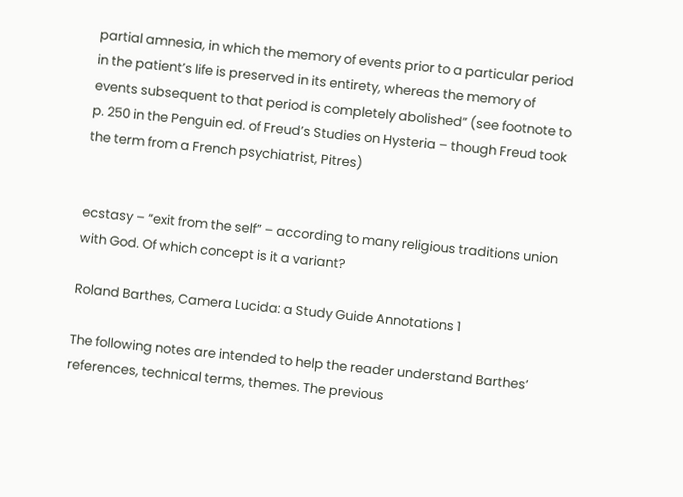partial amnesia, in which the memory of events prior to a particular period in the patient’s life is preserved in its entirety, whereas the memory of events subsequent to that period is completely abolished” (see footnote to p. 250 in the Penguin ed. of Freud’s Studies on Hysteria – though Freud took the term from a French psychiatrist, Pitres)


ecstasy – “exit from the self” – according to many religious traditions union with God. Of which concept is it a variant?

Roland Barthes, Camera Lucida: a Study Guide Annotations 1

The following notes are intended to help the reader understand Barthes’ references, technical terms, themes. The previous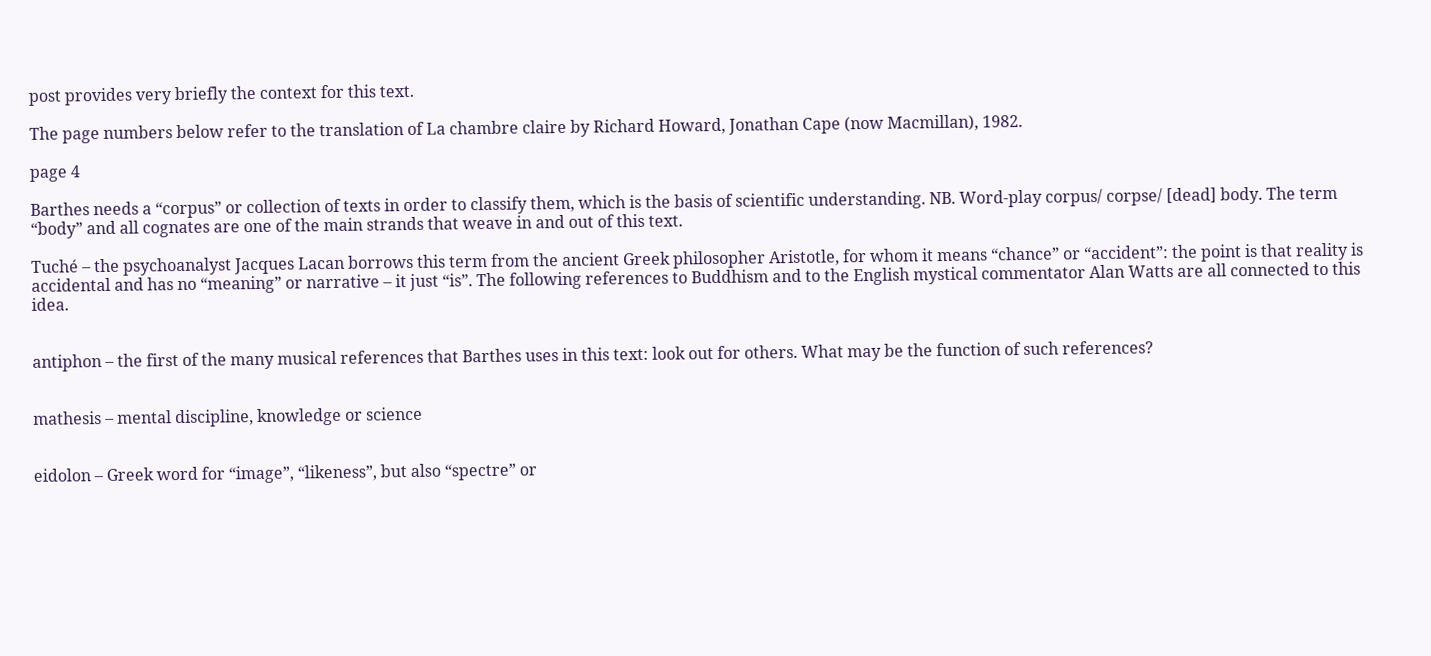post provides very briefly the context for this text.

The page numbers below refer to the translation of La chambre claire by Richard Howard, Jonathan Cape (now Macmillan), 1982.

page 4

Barthes needs a “corpus” or collection of texts in order to classify them, which is the basis of scientific understanding. NB. Word-play corpus/ corpse/ [dead] body. The term “body” and all cognates are one of the main strands that weave in and out of this text.

Tuché – the psychoanalyst Jacques Lacan borrows this term from the ancient Greek philosopher Aristotle, for whom it means “chance” or “accident”: the point is that reality is accidental and has no “meaning” or narrative – it just “is”. The following references to Buddhism and to the English mystical commentator Alan Watts are all connected to this idea.


antiphon – the first of the many musical references that Barthes uses in this text: look out for others. What may be the function of such references?


mathesis – mental discipline, knowledge or science


eidolon – Greek word for “image”, “likeness”, but also “spectre” or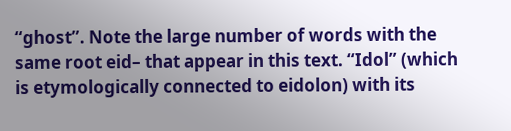“ghost”. Note the large number of words with the same root eid– that appear in this text. “Idol” (which is etymologically connected to eidolon) with its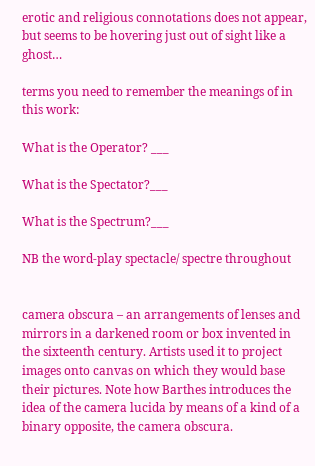erotic and religious connotations does not appear, but seems to be hovering just out of sight like a ghost…

terms you need to remember the meanings of in this work:

What is the Operator? ___

What is the Spectator?___

What is the Spectrum?___

NB the word-play spectacle/ spectre throughout


camera obscura – an arrangements of lenses and mirrors in a darkened room or box invented in the sixteenth century. Artists used it to project images onto canvas on which they would base their pictures. Note how Barthes introduces the idea of the camera lucida by means of a kind of a binary opposite, the camera obscura.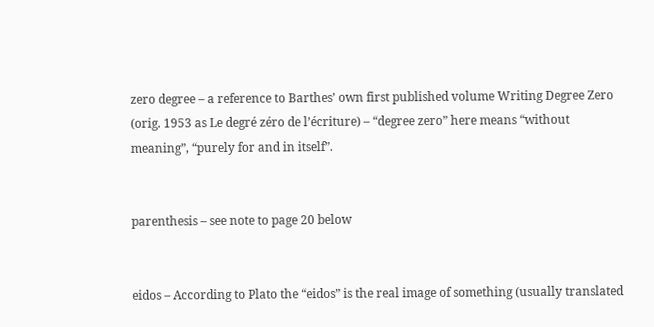zero degree – a reference to Barthes’ own first published volume Writing Degree Zero (orig. 1953 as Le degré zéro de l’écriture) – “degree zero” here means “without meaning”, “purely for and in itself”.


parenthesis – see note to page 20 below


eidos – According to Plato the “eidos” is the real image of something (usually translated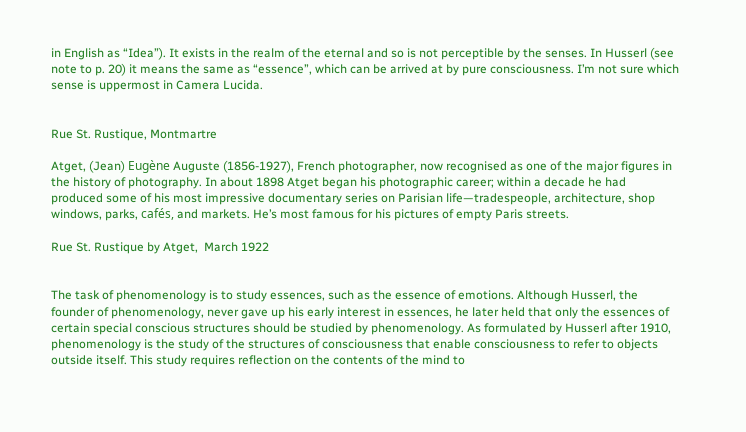in English as “Idea”). It exists in the realm of the eternal and so is not perceptible by the senses. In Husserl (see note to p. 20) it means the same as “essence”, which can be arrived at by pure consciousness. I’m not sure which sense is uppermost in Camera Lucida.


Rue St. Rustique, Montmartre

Atget, (Jean) Eugène Auguste (1856-1927), French photographer, now recognised as one of the major figures in the history of photography. In about 1898 Atget began his photographic career; within a decade he had produced some of his most impressive documentary series on Parisian life—tradespeople, architecture, shop windows, parks, cafés, and markets. He’s most famous for his pictures of empty Paris streets.

Rue St. Rustique by Atget,  March 1922


The task of phenomenology is to study essences, such as the essence of emotions. Although Husserl, the founder of phenomenology, never gave up his early interest in essences, he later held that only the essences of certain special conscious structures should be studied by phenomenology. As formulated by Husserl after 1910, phenomenology is the study of the structures of consciousness that enable consciousness to refer to objects outside itself. This study requires reflection on the contents of the mind to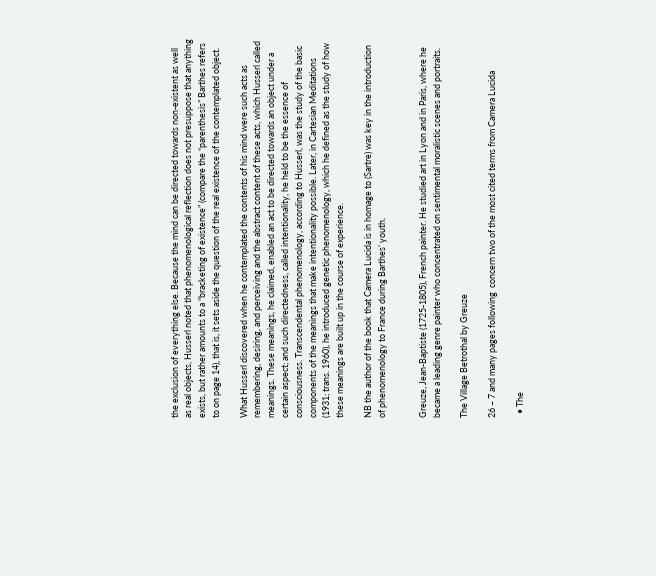the exclusion of everything else. Because the mind can be directed towards non-existent as well as real objects, Husserl noted that phenomenological reflection does not presuppose that anything exists, but rather amounts to a “bracketing of existence” (compare the “parenthesis” Barthes refers to on page 14), that is, it sets aside the question of the real existence of the contemplated object.

What Husserl discovered when he contemplated the contents of his mind were such acts as remembering, desiring, and perceiving and the abstract content of these acts, which Husserl called meanings. These meanings, he claimed, enabled an act to be directed towards an object under a certain aspect; and such directedness, called intentionality, he held to be the essence of consciousness. Transcendental phenomenology, according to Husserl, was the study of the basic components of the meanings that make intentionality possible. Later, in Cartesian Meditations (1931; trans. 1960), he introduced genetic phenomenology, which he defined as the study of how these meanings are built up in the course of experience.

NB the author of the book that Camera Lucida is in homage to (Sartre) was key in the introduction of phenomenology to France during Barthes’ youth.


Greuze, Jean-Baptiste (1725-1805), French painter. He studied art in Lyon and in Paris, where he became a leading genre painter who concentrated on sentimental moralistic scenes and portraits.

The Village Betrothal by Greuze

26 – 7 and many pages following  concern two of the most cited terms from Camera Lucida

  • The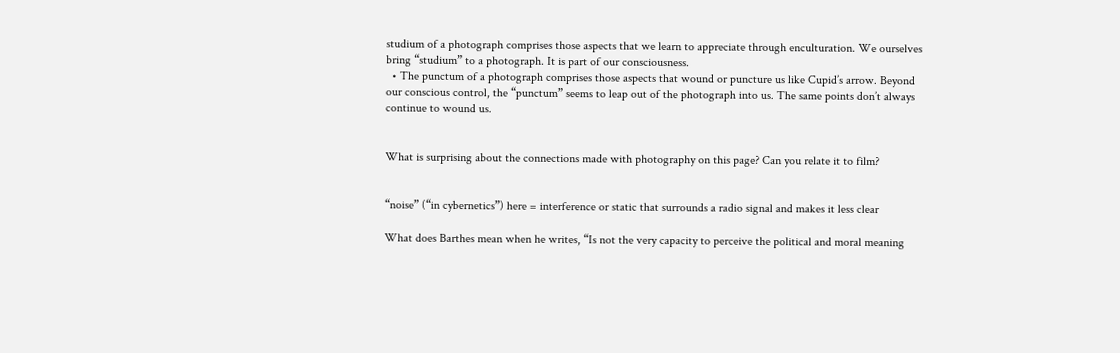studium of a photograph comprises those aspects that we learn to appreciate through enculturation. We ourselves bring “studium” to a photograph. It is part of our consciousness.
  • The punctum of a photograph comprises those aspects that wound or puncture us like Cupid’s arrow. Beyond our conscious control, the “punctum” seems to leap out of the photograph into us. The same points don’t always continue to wound us.


What is surprising about the connections made with photography on this page? Can you relate it to film?


“noise” (“in cybernetics”) here = interference or static that surrounds a radio signal and makes it less clear

What does Barthes mean when he writes, “Is not the very capacity to perceive the political and moral meaning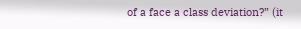of a face a class deviation?” (it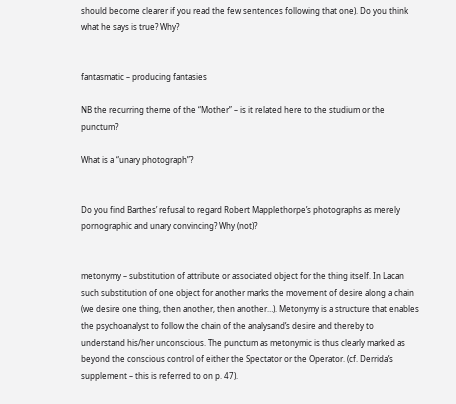should become clearer if you read the few sentences following that one). Do you think what he says is true? Why?


fantasmatic – producing fantasies

NB the recurring theme of the “Mother” – is it related here to the studium or the punctum?

What is a “unary photograph”?


Do you find Barthes’ refusal to regard Robert Mapplethorpe’s photographs as merely pornographic and unary convincing? Why (not)?


metonymy – substitution of attribute or associated object for the thing itself. In Lacan such substitution of one object for another marks the movement of desire along a chain (we desire one thing, then another, then another…). Metonymy is a structure that enables the psychoanalyst to follow the chain of the analysand’s desire and thereby to understand his/her unconscious. The punctum as metonymic is thus clearly marked as beyond the conscious control of either the Spectator or the Operator. (cf. Derrida’s supplement – this is referred to on p. 47).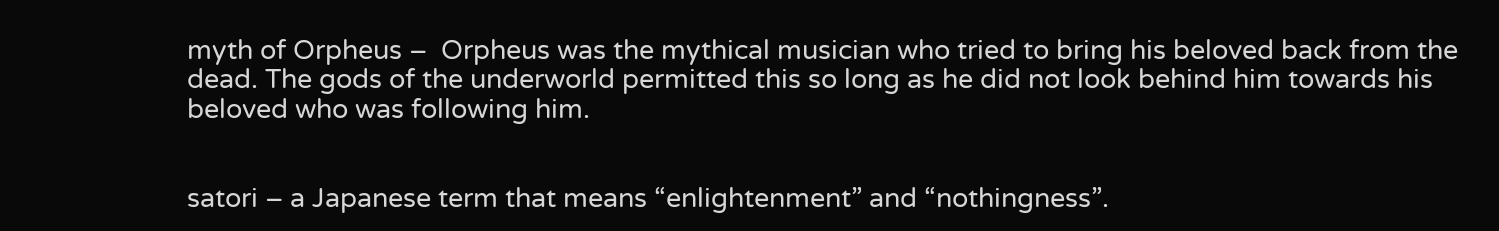myth of Orpheus –  Orpheus was the mythical musician who tried to bring his beloved back from the dead. The gods of the underworld permitted this so long as he did not look behind him towards his beloved who was following him.


satori – a Japanese term that means “enlightenment” and “nothingness”.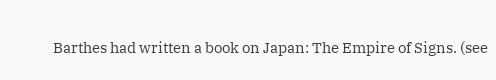Barthes had written a book on Japan: The Empire of Signs. (see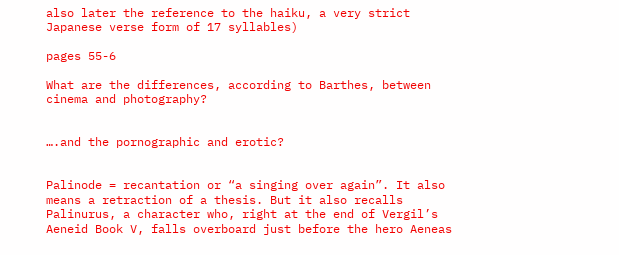also later the reference to the haiku, a very strict Japanese verse form of 17 syllables)

pages 55-6

What are the differences, according to Barthes, between cinema and photography?


….and the pornographic and erotic?


Palinode = recantation or “a singing over again”. It also means a retraction of a thesis. But it also recalls Palinurus, a character who, right at the end of Vergil’s Aeneid Book V, falls overboard just before the hero Aeneas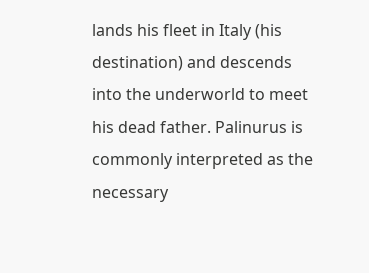lands his fleet in Italy (his destination) and descends into the underworld to meet his dead father. Palinurus is commonly interpreted as the necessary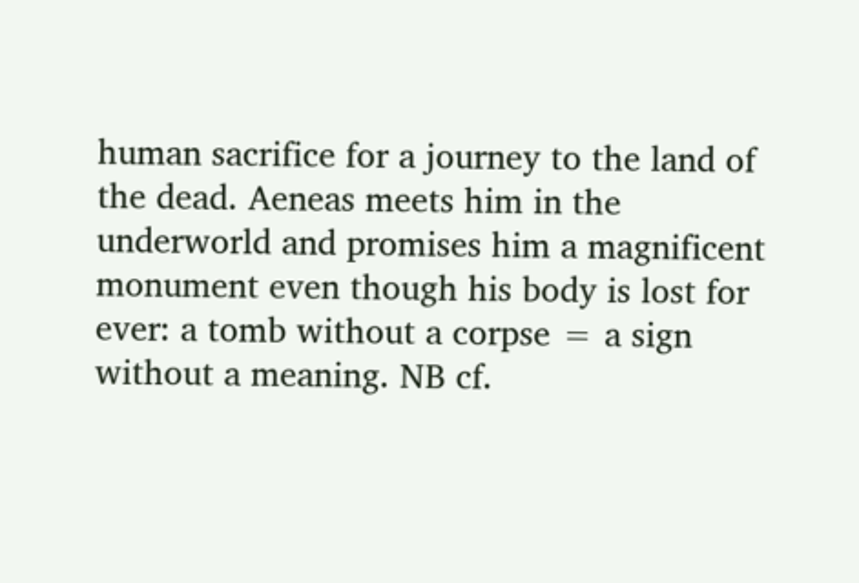human sacrifice for a journey to the land of the dead. Aeneas meets him in the underworld and promises him a magnificent monument even though his body is lost for ever: a tomb without a corpse = a sign without a meaning. NB cf.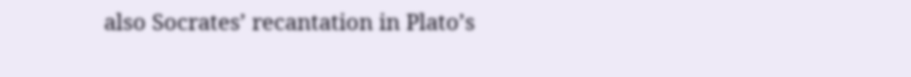also Socrates’ recantation in Plato’s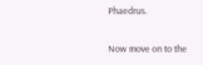Phaedrus.

Now move on to the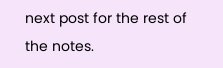next post for the rest of the notes.